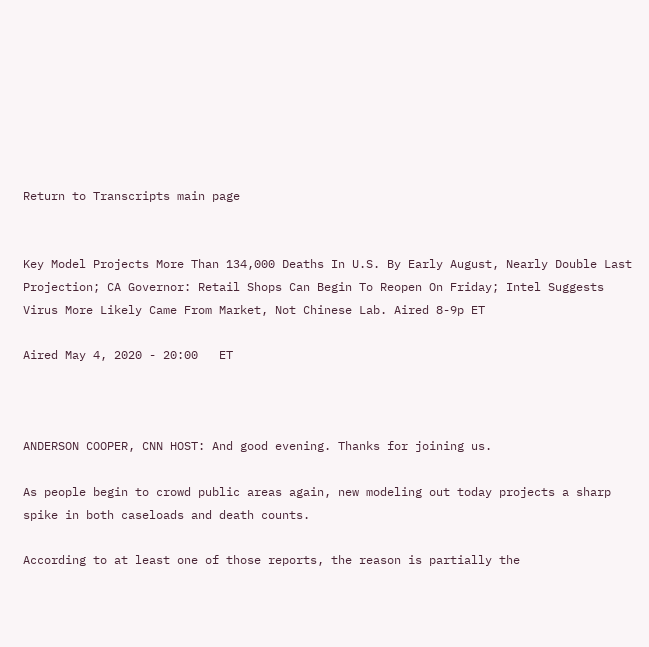Return to Transcripts main page


Key Model Projects More Than 134,000 Deaths In U.S. By Early August, Nearly Double Last Projection; CA Governor: Retail Shops Can Begin To Reopen On Friday; Intel Suggests Virus More Likely Came From Market, Not Chinese Lab. Aired 8-9p ET

Aired May 4, 2020 - 20:00   ET



ANDERSON COOPER, CNN HOST: And good evening. Thanks for joining us.

As people begin to crowd public areas again, new modeling out today projects a sharp spike in both caseloads and death counts.

According to at least one of those reports, the reason is partially the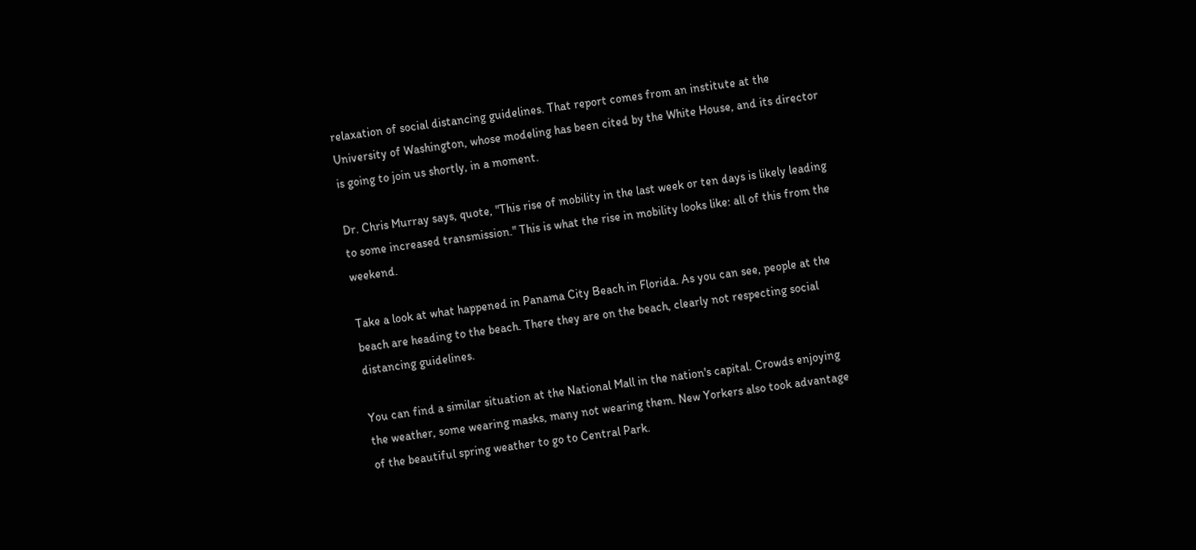relaxation of social distancing guidelines. That report comes from an institute at the University of Washington, whose modeling has been cited by the White House, and its director is going to join us shortly, in a moment.

Dr. Chris Murray says, quote, "This rise of mobility in the last week or ten days is likely leading to some increased transmission." This is what the rise in mobility looks like: all of this from the weekend.

Take a look at what happened in Panama City Beach in Florida. As you can see, people at the beach are heading to the beach. There they are on the beach, clearly not respecting social distancing guidelines.

You can find a similar situation at the National Mall in the nation's capital. Crowds enjoying the weather, some wearing masks, many not wearing them. New Yorkers also took advantage of the beautiful spring weather to go to Central Park.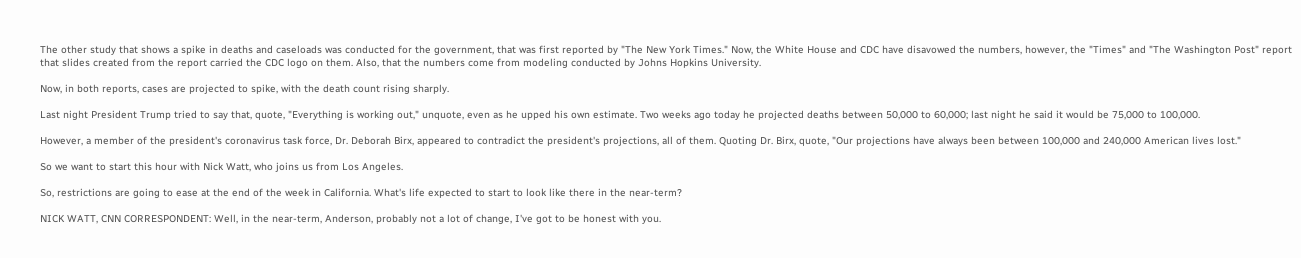The other study that shows a spike in deaths and caseloads was conducted for the government, that was first reported by "The New York Times." Now, the White House and CDC have disavowed the numbers, however, the "Times" and "The Washington Post" report that slides created from the report carried the CDC logo on them. Also, that the numbers come from modeling conducted by Johns Hopkins University.

Now, in both reports, cases are projected to spike, with the death count rising sharply.

Last night President Trump tried to say that, quote, "Everything is working out," unquote, even as he upped his own estimate. Two weeks ago today he projected deaths between 50,000 to 60,000; last night he said it would be 75,000 to 100,000.

However, a member of the president's coronavirus task force, Dr. Deborah Birx, appeared to contradict the president's projections, all of them. Quoting Dr. Birx, quote, "Our projections have always been between 100,000 and 240,000 American lives lost."

So we want to start this hour with Nick Watt, who joins us from Los Angeles.

So, restrictions are going to ease at the end of the week in California. What's life expected to start to look like there in the near-term?

NICK WATT, CNN CORRESPONDENT: Well, in the near-term, Anderson, probably not a lot of change, I've got to be honest with you.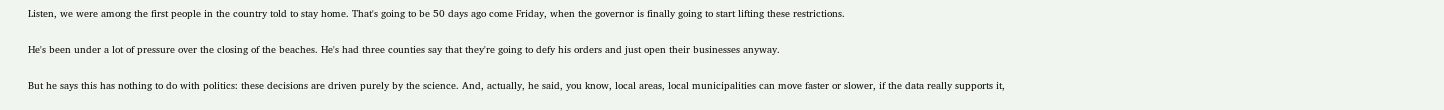Listen, we were among the first people in the country told to stay home. That's going to be 50 days ago come Friday, when the governor is finally going to start lifting these restrictions.

He's been under a lot of pressure over the closing of the beaches. He's had three counties say that they're going to defy his orders and just open their businesses anyway.

But he says this has nothing to do with politics: these decisions are driven purely by the science. And, actually, he said, you know, local areas, local municipalities can move faster or slower, if the data really supports it,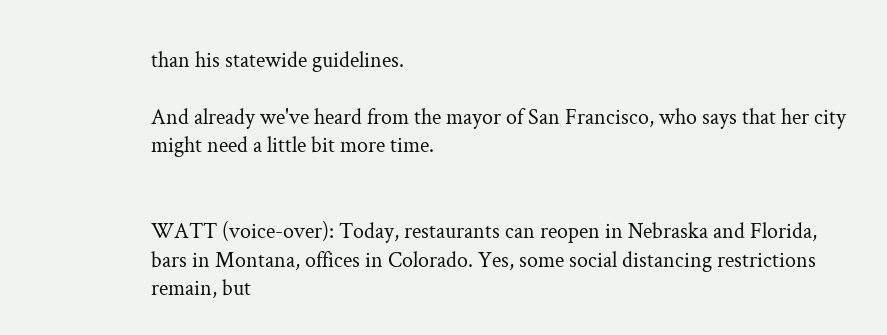than his statewide guidelines.

And already we've heard from the mayor of San Francisco, who says that her city might need a little bit more time.


WATT (voice-over): Today, restaurants can reopen in Nebraska and Florida, bars in Montana, offices in Colorado. Yes, some social distancing restrictions remain, but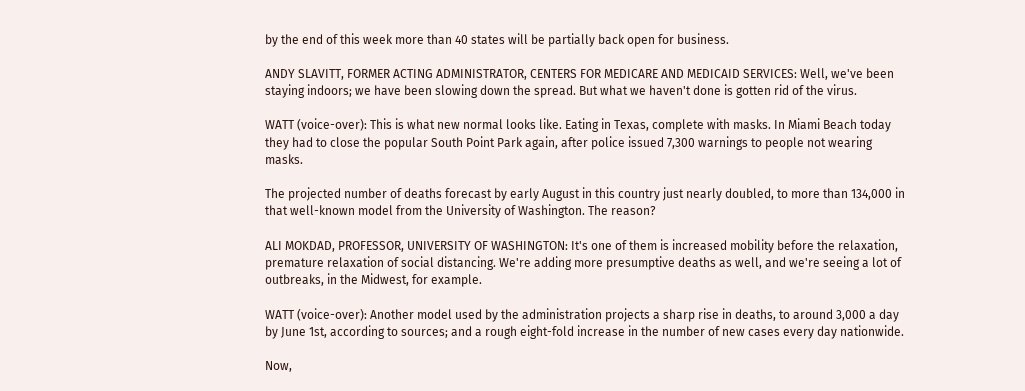by the end of this week more than 40 states will be partially back open for business.

ANDY SLAVITT, FORMER ACTING ADMINISTRATOR, CENTERS FOR MEDICARE AND MEDICAID SERVICES: Well, we've been staying indoors; we have been slowing down the spread. But what we haven't done is gotten rid of the virus.

WATT (voice-over): This is what new normal looks like. Eating in Texas, complete with masks. In Miami Beach today they had to close the popular South Point Park again, after police issued 7,300 warnings to people not wearing masks.

The projected number of deaths forecast by early August in this country just nearly doubled, to more than 134,000 in that well-known model from the University of Washington. The reason?

ALI MOKDAD, PROFESSOR, UNIVERSITY OF WASHINGTON: It's one of them is increased mobility before the relaxation, premature relaxation of social distancing. We're adding more presumptive deaths as well, and we're seeing a lot of outbreaks, in the Midwest, for example.

WATT (voice-over): Another model used by the administration projects a sharp rise in deaths, to around 3,000 a day by June 1st, according to sources; and a rough eight-fold increase in the number of new cases every day nationwide.

Now,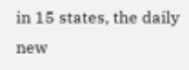in 15 states, the daily new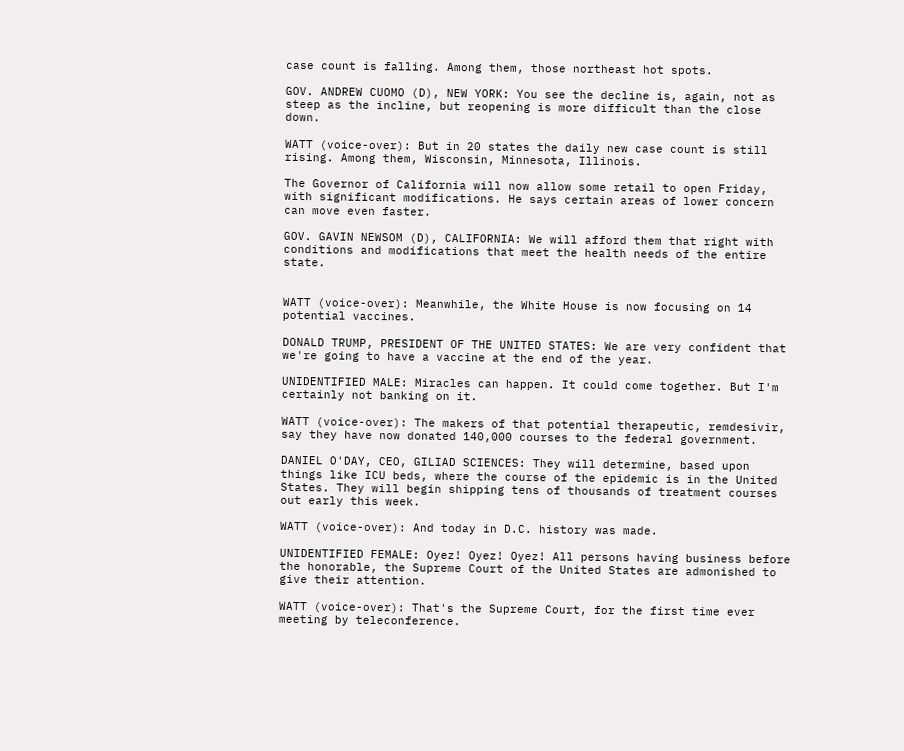case count is falling. Among them, those northeast hot spots.

GOV. ANDREW CUOMO (D), NEW YORK: You see the decline is, again, not as steep as the incline, but reopening is more difficult than the close down.

WATT (voice-over): But in 20 states the daily new case count is still rising. Among them, Wisconsin, Minnesota, Illinois.

The Governor of California will now allow some retail to open Friday, with significant modifications. He says certain areas of lower concern can move even faster.

GOV. GAVIN NEWSOM (D), CALIFORNIA: We will afford them that right with conditions and modifications that meet the health needs of the entire state.


WATT (voice-over): Meanwhile, the White House is now focusing on 14 potential vaccines.

DONALD TRUMP, PRESIDENT OF THE UNITED STATES: We are very confident that we're going to have a vaccine at the end of the year.

UNIDENTIFIED MALE: Miracles can happen. It could come together. But I'm certainly not banking on it.

WATT (voice-over): The makers of that potential therapeutic, remdesivir, say they have now donated 140,000 courses to the federal government.

DANIEL O'DAY, CEO, GILIAD SCIENCES: They will determine, based upon things like ICU beds, where the course of the epidemic is in the United States. They will begin shipping tens of thousands of treatment courses out early this week.

WATT (voice-over): And today in D.C. history was made.

UNIDENTIFIED FEMALE: Oyez! Oyez! Oyez! All persons having business before the honorable, the Supreme Court of the United States are admonished to give their attention.

WATT (voice-over): That's the Supreme Court, for the first time ever meeting by teleconference.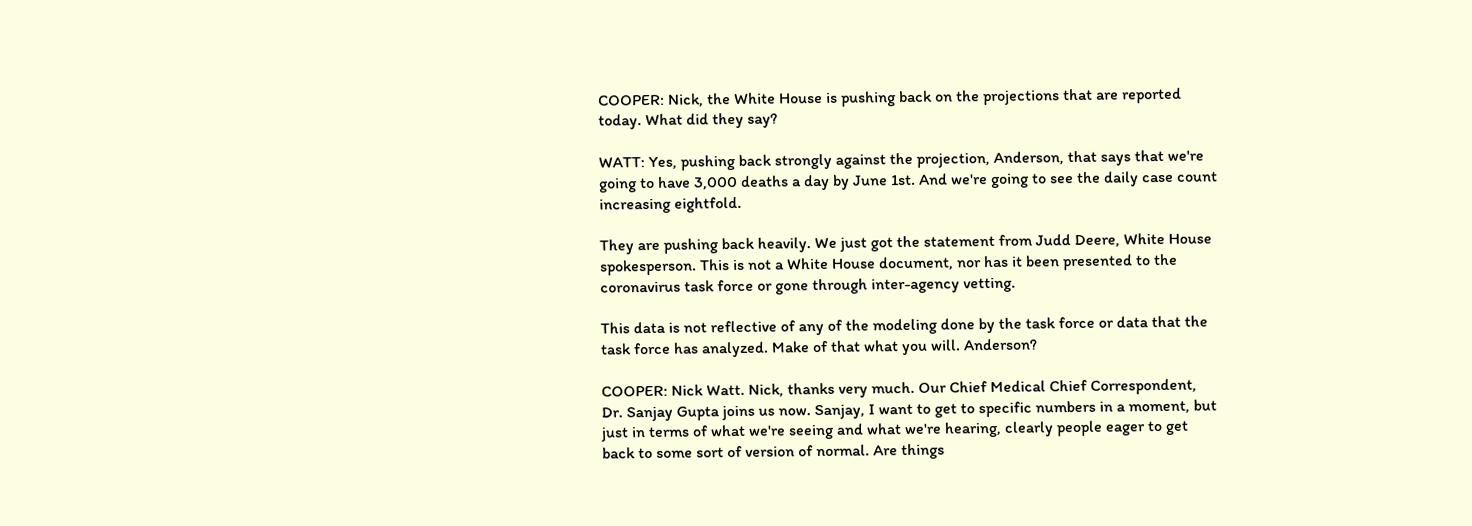COOPER: Nick, the White House is pushing back on the projections that are reported today. What did they say?

WATT: Yes, pushing back strongly against the projection, Anderson, that says that we're going to have 3,000 deaths a day by June 1st. And we're going to see the daily case count increasing eightfold.

They are pushing back heavily. We just got the statement from Judd Deere, White House spokesperson. This is not a White House document, nor has it been presented to the coronavirus task force or gone through inter-agency vetting.

This data is not reflective of any of the modeling done by the task force or data that the task force has analyzed. Make of that what you will. Anderson?

COOPER: Nick Watt. Nick, thanks very much. Our Chief Medical Chief Correspondent, Dr. Sanjay Gupta joins us now. Sanjay, I want to get to specific numbers in a moment, but just in terms of what we're seeing and what we're hearing, clearly people eager to get back to some sort of version of normal. Are things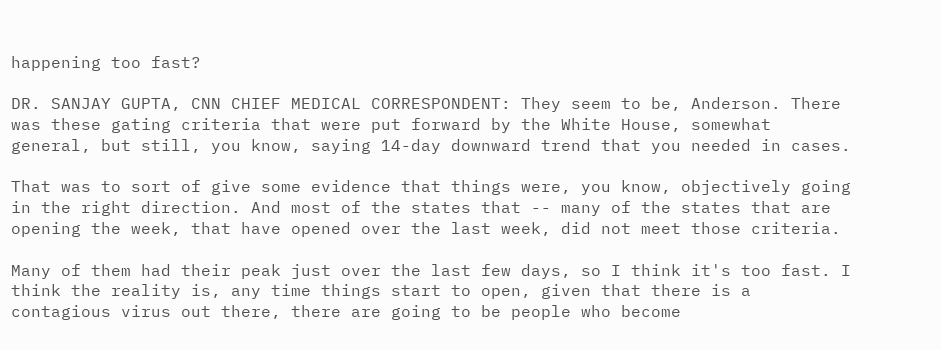happening too fast?

DR. SANJAY GUPTA, CNN CHIEF MEDICAL CORRESPONDENT: They seem to be, Anderson. There was these gating criteria that were put forward by the White House, somewhat general, but still, you know, saying 14-day downward trend that you needed in cases.

That was to sort of give some evidence that things were, you know, objectively going in the right direction. And most of the states that -- many of the states that are opening the week, that have opened over the last week, did not meet those criteria.

Many of them had their peak just over the last few days, so I think it's too fast. I think the reality is, any time things start to open, given that there is a contagious virus out there, there are going to be people who become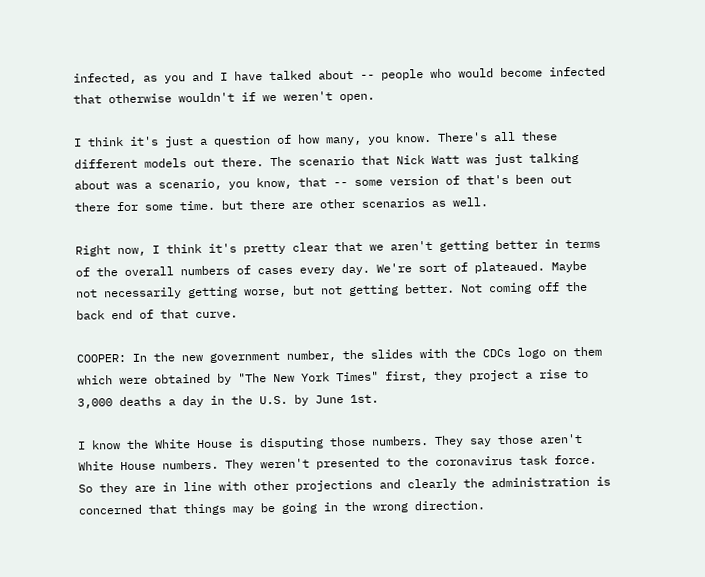infected, as you and I have talked about -- people who would become infected that otherwise wouldn't if we weren't open.

I think it's just a question of how many, you know. There's all these different models out there. The scenario that Nick Watt was just talking about was a scenario, you know, that -- some version of that's been out there for some time. but there are other scenarios as well.

Right now, I think it's pretty clear that we aren't getting better in terms of the overall numbers of cases every day. We're sort of plateaued. Maybe not necessarily getting worse, but not getting better. Not coming off the back end of that curve.

COOPER: In the new government number, the slides with the CDCs logo on them which were obtained by "The New York Times" first, they project a rise to 3,000 deaths a day in the U.S. by June 1st.

I know the White House is disputing those numbers. They say those aren't White House numbers. They weren't presented to the coronavirus task force. So they are in line with other projections and clearly the administration is concerned that things may be going in the wrong direction.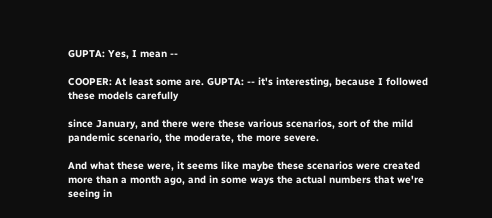GUPTA: Yes, I mean --

COOPER: At least some are. GUPTA: -- it's interesting, because I followed these models carefully

since January, and there were these various scenarios, sort of the mild pandemic scenario, the moderate, the more severe.

And what these were, it seems like maybe these scenarios were created more than a month ago, and in some ways the actual numbers that we're seeing in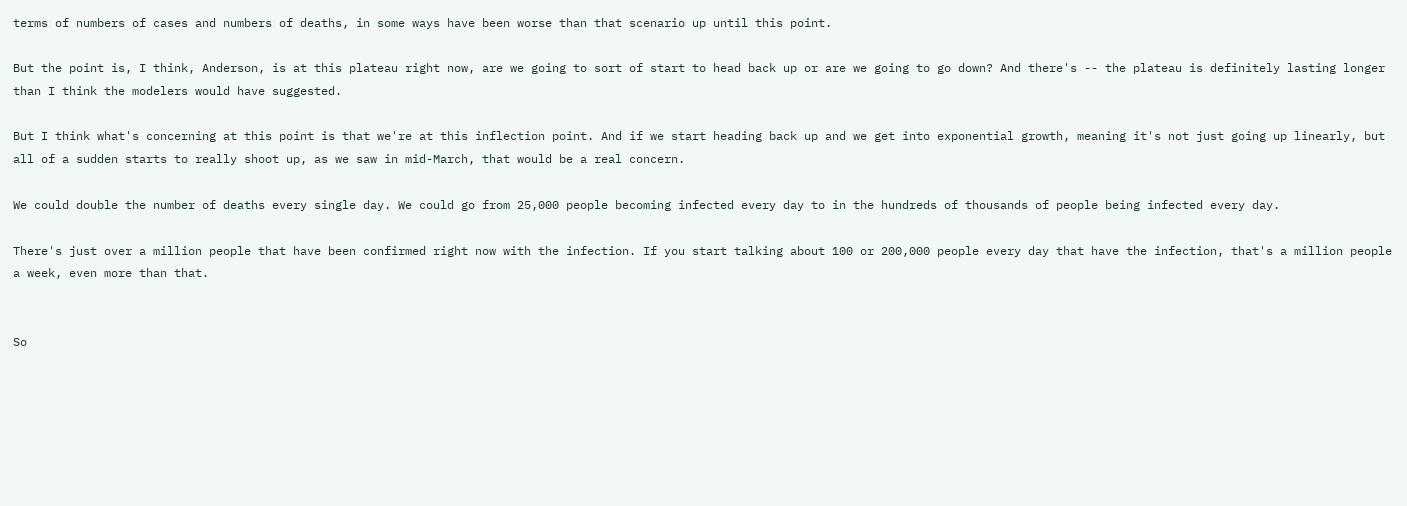terms of numbers of cases and numbers of deaths, in some ways have been worse than that scenario up until this point.

But the point is, I think, Anderson, is at this plateau right now, are we going to sort of start to head back up or are we going to go down? And there's -- the plateau is definitely lasting longer than I think the modelers would have suggested.

But I think what's concerning at this point is that we're at this inflection point. And if we start heading back up and we get into exponential growth, meaning it's not just going up linearly, but all of a sudden starts to really shoot up, as we saw in mid-March, that would be a real concern.

We could double the number of deaths every single day. We could go from 25,000 people becoming infected every day to in the hundreds of thousands of people being infected every day.

There's just over a million people that have been confirmed right now with the infection. If you start talking about 100 or 200,000 people every day that have the infection, that's a million people a week, even more than that.


So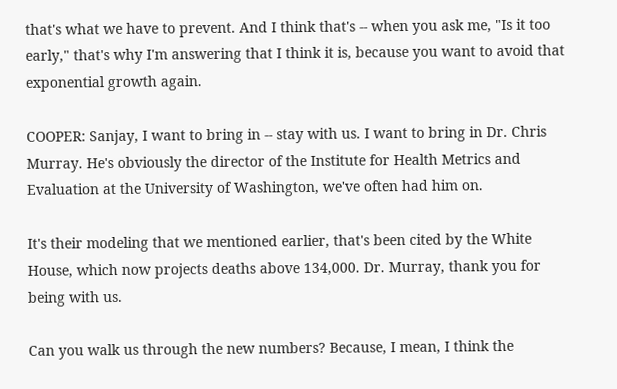that's what we have to prevent. And I think that's -- when you ask me, "Is it too early," that's why I'm answering that I think it is, because you want to avoid that exponential growth again.

COOPER: Sanjay, I want to bring in -- stay with us. I want to bring in Dr. Chris Murray. He's obviously the director of the Institute for Health Metrics and Evaluation at the University of Washington, we've often had him on.

It's their modeling that we mentioned earlier, that's been cited by the White House, which now projects deaths above 134,000. Dr. Murray, thank you for being with us.

Can you walk us through the new numbers? Because, I mean, I think the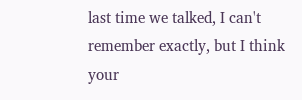last time we talked, I can't remember exactly, but I think your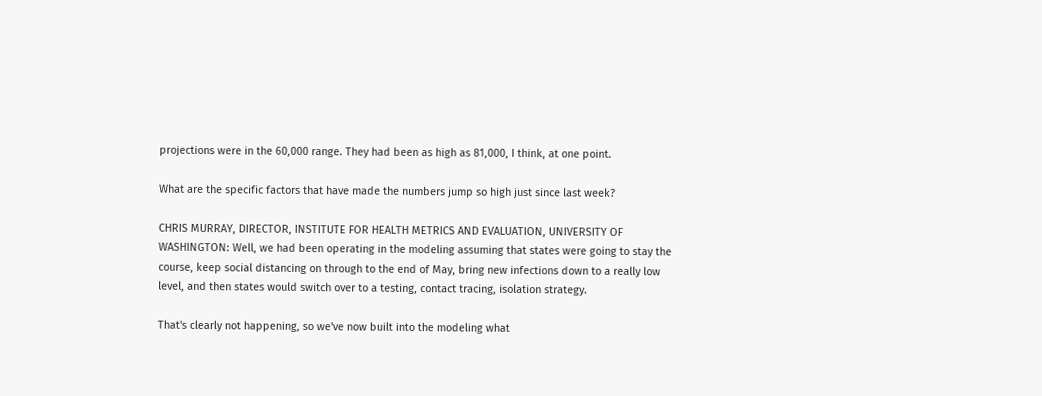projections were in the 60,000 range. They had been as high as 81,000, I think, at one point.

What are the specific factors that have made the numbers jump so high just since last week?

CHRIS MURRAY, DIRECTOR, INSTITUTE FOR HEALTH METRICS AND EVALUATION, UNIVERSITY OF WASHINGTON: Well, we had been operating in the modeling assuming that states were going to stay the course, keep social distancing on through to the end of May, bring new infections down to a really low level, and then states would switch over to a testing, contact tracing, isolation strategy.

That's clearly not happening, so we've now built into the modeling what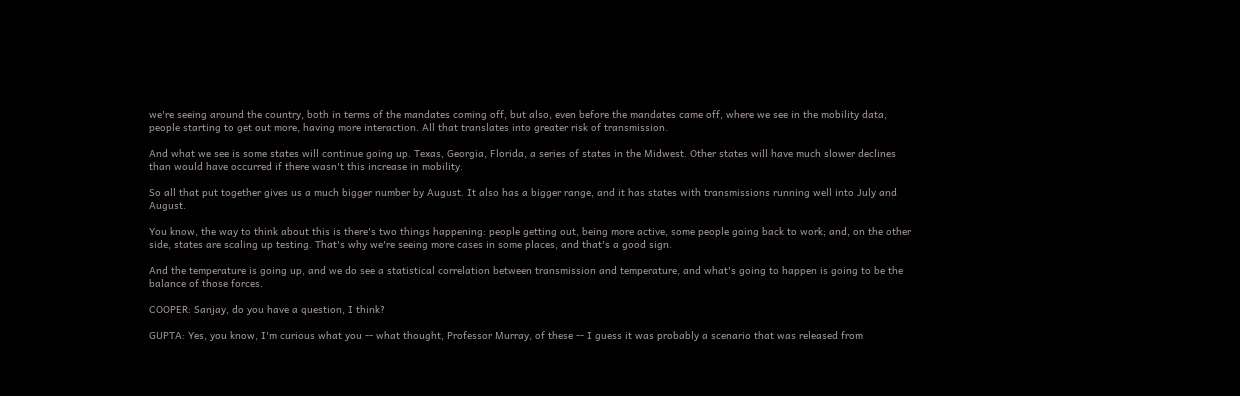we're seeing around the country, both in terms of the mandates coming off, but also, even before the mandates came off, where we see in the mobility data, people starting to get out more, having more interaction. All that translates into greater risk of transmission.

And what we see is some states will continue going up. Texas, Georgia, Florida, a series of states in the Midwest. Other states will have much slower declines than would have occurred if there wasn't this increase in mobility.

So all that put together gives us a much bigger number by August. It also has a bigger range, and it has states with transmissions running well into July and August.

You know, the way to think about this is there's two things happening: people getting out, being more active, some people going back to work; and, on the other side, states are scaling up testing. That's why we're seeing more cases in some places, and that's a good sign.

And the temperature is going up, and we do see a statistical correlation between transmission and temperature, and what's going to happen is going to be the balance of those forces.

COOPER: Sanjay, do you have a question, I think?

GUPTA: Yes, you know, I'm curious what you -- what thought, Professor Murray, of these -- I guess it was probably a scenario that was released from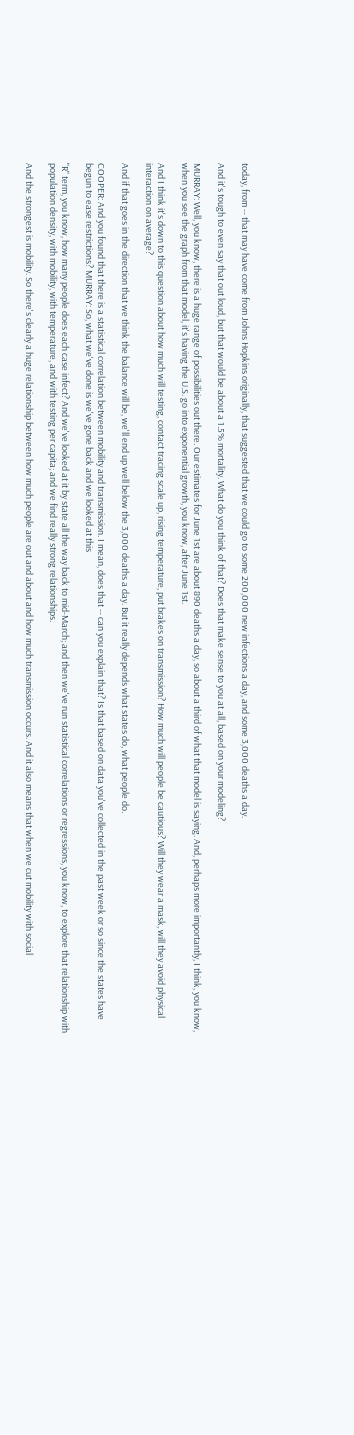today, from -- that may have come from Johns Hopkins originally, that suggested that we could go to some 200,000 new infections a day, and some 3,000 deaths a day.

And it's tough to even say that out loud, but that would be about a 1.5% mortality. What do you think of that? Does that make sense to you at all, based on your modeling?

MURRAY: Well, you know, there is a huge range of possibilities out there. Our estimates for June 1st are about 890 deaths a day, so about a third of what that model is saying. And, perhaps more importantly, I think, you know, when you see the graph from that model, it's having the U.S. go into exponential growth, you know, after June 1st.

And I think it's down to this question about how much will testing, contact tracing scale up, rising temperature, put brakes on transmission? How much will people be cautious? Will they wear a mask, will they avoid physical interaction on average?

And if that goes in the direction that we think the balance will be, we'll end up well below the 3,000 deaths a day. But it really depends what states do, what people do.

COOPER: And you found that there is a statistical correlation between mobility and transmission. I mean, does that -- can you explain that? Is that based on data you've collected in the past week or so since the states have begun to ease restrictions? MURRAY: So, what we've done is we've gone back and we looked at this

"R" term, you know, how many people does each case infect? And we've looked at it by state all the way back to mid-March; and then we've run statistical correlations or regressions, you know, to explore that relationship with population density, with mobility, with temperature, and with testing per capita; and we find really strong relationships.

And the strongest is mobility. So there's clearly a huge relationship between how much people are out and about and how much transmission occurs. And it also means that when we cut mobility with social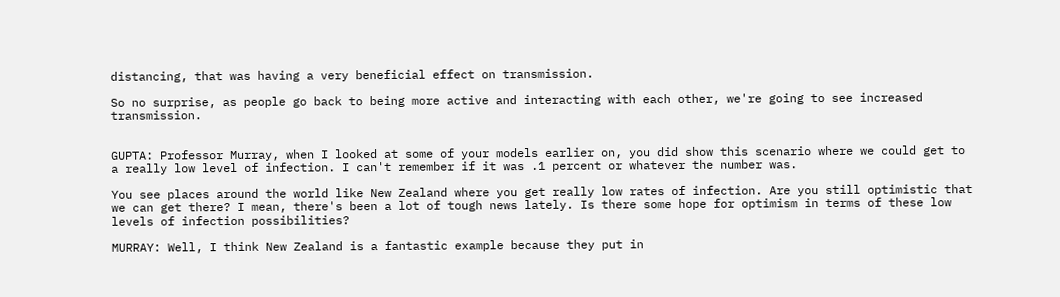distancing, that was having a very beneficial effect on transmission.

So no surprise, as people go back to being more active and interacting with each other, we're going to see increased transmission.


GUPTA: Professor Murray, when I looked at some of your models earlier on, you did show this scenario where we could get to a really low level of infection. I can't remember if it was .1 percent or whatever the number was.

You see places around the world like New Zealand where you get really low rates of infection. Are you still optimistic that we can get there? I mean, there's been a lot of tough news lately. Is there some hope for optimism in terms of these low levels of infection possibilities?

MURRAY: Well, I think New Zealand is a fantastic example because they put in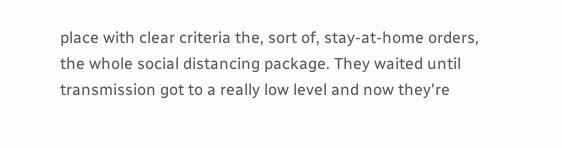place with clear criteria the, sort of, stay-at-home orders, the whole social distancing package. They waited until transmission got to a really low level and now they're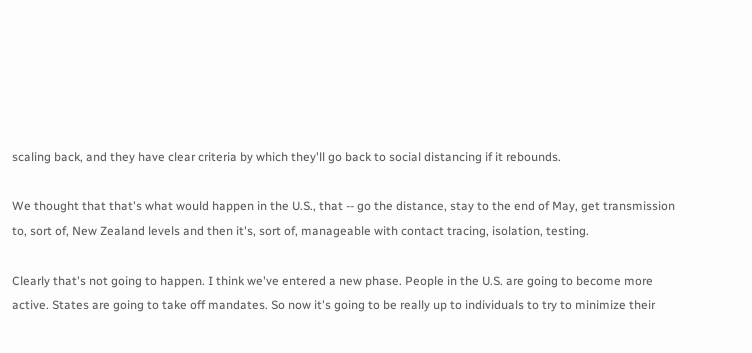scaling back, and they have clear criteria by which they'll go back to social distancing if it rebounds.

We thought that that's what would happen in the U.S., that -- go the distance, stay to the end of May, get transmission to, sort of, New Zealand levels and then it's, sort of, manageable with contact tracing, isolation, testing.

Clearly that's not going to happen. I think we've entered a new phase. People in the U.S. are going to become more active. States are going to take off mandates. So now it's going to be really up to individuals to try to minimize their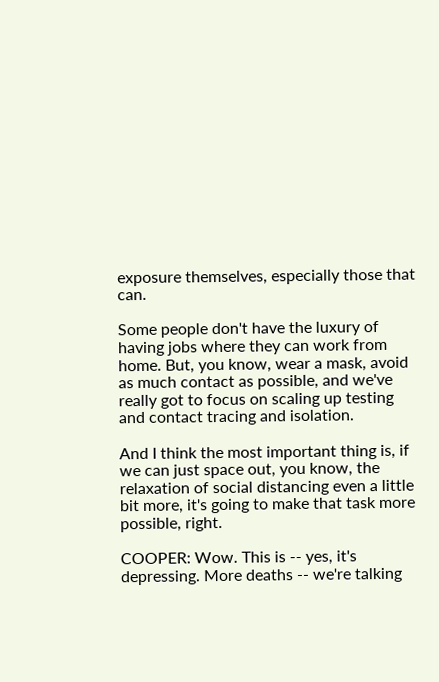exposure themselves, especially those that can.

Some people don't have the luxury of having jobs where they can work from home. But, you know, wear a mask, avoid as much contact as possible, and we've really got to focus on scaling up testing and contact tracing and isolation.

And I think the most important thing is, if we can just space out, you know, the relaxation of social distancing even a little bit more, it's going to make that task more possible, right.

COOPER: Wow. This is -- yes, it's depressing. More deaths -- we're talking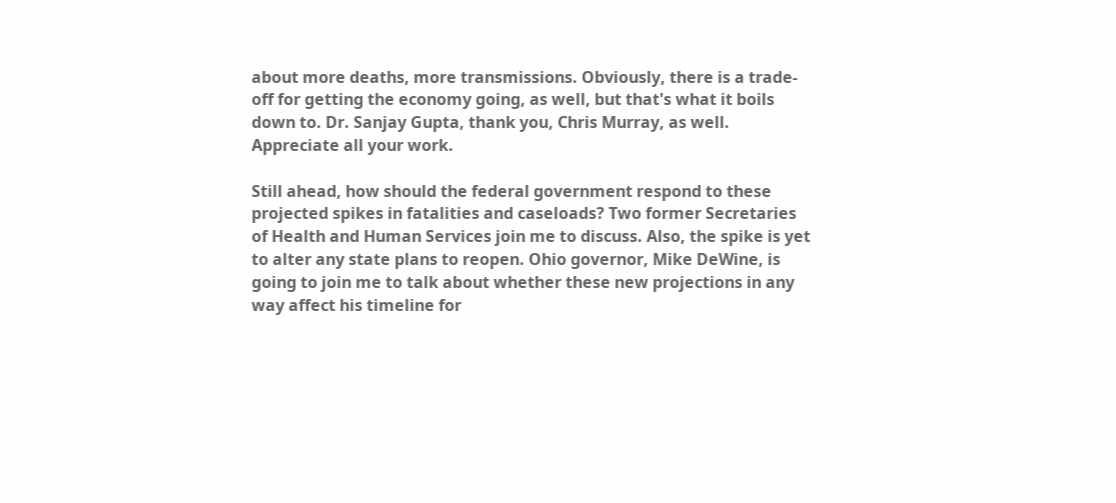about more deaths, more transmissions. Obviously, there is a trade-off for getting the economy going, as well, but that's what it boils down to. Dr. Sanjay Gupta, thank you, Chris Murray, as well. Appreciate all your work.

Still ahead, how should the federal government respond to these projected spikes in fatalities and caseloads? Two former Secretaries of Health and Human Services join me to discuss. Also, the spike is yet to alter any state plans to reopen. Ohio governor, Mike DeWine, is going to join me to talk about whether these new projections in any way affect his timeline for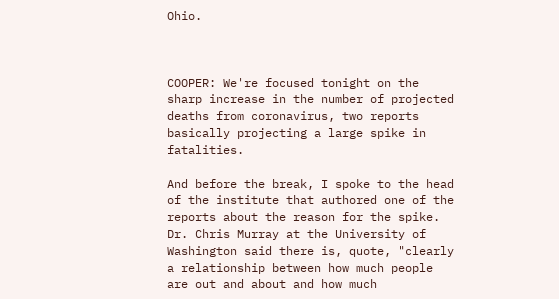Ohio.



COOPER: We're focused tonight on the sharp increase in the number of projected deaths from coronavirus, two reports basically projecting a large spike in fatalities.

And before the break, I spoke to the head of the institute that authored one of the reports about the reason for the spike. Dr. Chris Murray at the University of Washington said there is, quote, "clearly a relationship between how much people are out and about and how much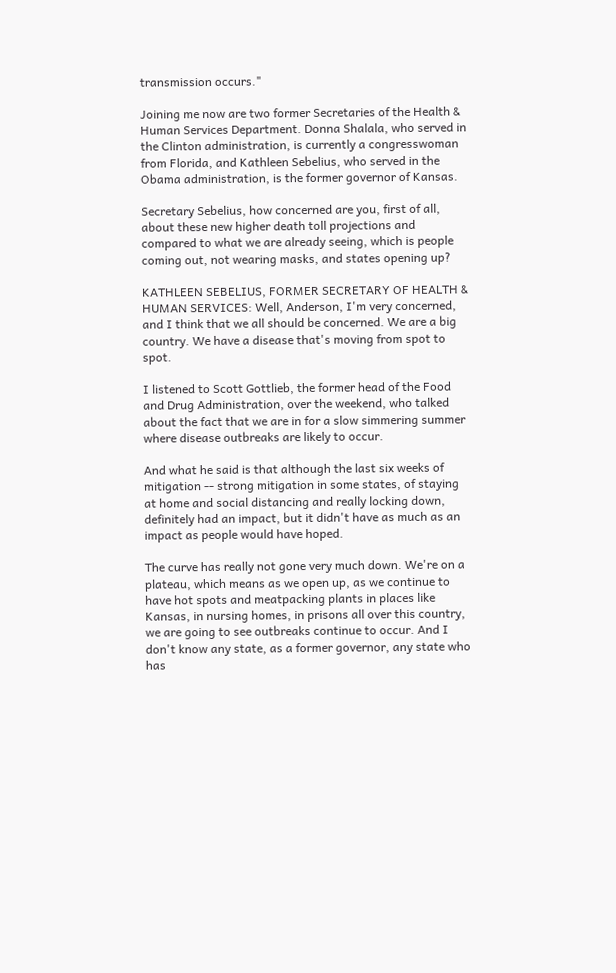transmission occurs."

Joining me now are two former Secretaries of the Health & Human Services Department. Donna Shalala, who served in the Clinton administration, is currently a congresswoman from Florida, and Kathleen Sebelius, who served in the Obama administration, is the former governor of Kansas.

Secretary Sebelius, how concerned are you, first of all, about these new higher death toll projections and compared to what we are already seeing, which is people coming out, not wearing masks, and states opening up?

KATHLEEN SEBELIUS, FORMER SECRETARY OF HEALTH & HUMAN SERVICES: Well, Anderson, I'm very concerned, and I think that we all should be concerned. We are a big country. We have a disease that's moving from spot to spot.

I listened to Scott Gottlieb, the former head of the Food and Drug Administration, over the weekend, who talked about the fact that we are in for a slow simmering summer where disease outbreaks are likely to occur.

And what he said is that although the last six weeks of mitigation -- strong mitigation in some states, of staying at home and social distancing and really locking down, definitely had an impact, but it didn't have as much as an impact as people would have hoped.

The curve has really not gone very much down. We're on a plateau, which means as we open up, as we continue to have hot spots and meatpacking plants in places like Kansas, in nursing homes, in prisons all over this country, we are going to see outbreaks continue to occur. And I don't know any state, as a former governor, any state who has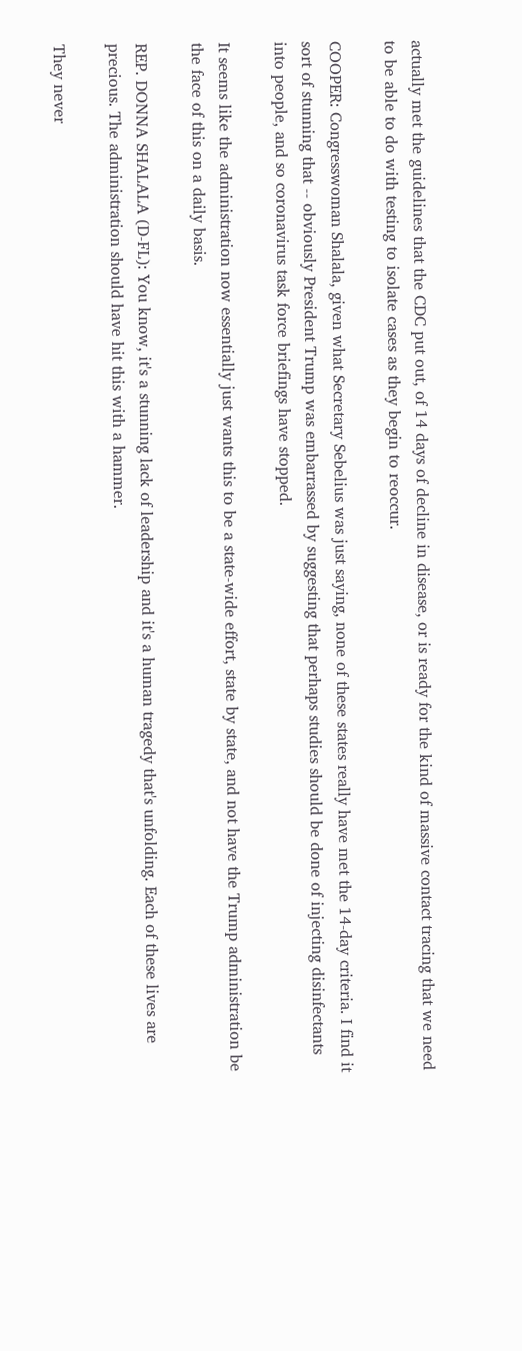actually met the guidelines that the CDC put out, of 14 days of decline in disease, or is ready for the kind of massive contact tracing that we need to be able to do with testing to isolate cases as they begin to reoccur.

COOPER: Congresswoman Shalala, given what Secretary Sebelius was just saying, none of these states really have met the 14-day criteria. I find it sort of stunning that -- obviously President Trump was embarrassed by suggesting that perhaps studies should be done of injecting disinfectants into people, and so coronavirus task force briefings have stopped.

It seems like the administration now essentially just wants this to be a state-wide effort, state by state, and not have the Trump administration be the face of this on a daily basis.

REP. DONNA SHALALA (D-FL): You know, it's a stunning lack of leadership and it's a human tragedy that's unfolding. Each of these lives are precious. The administration should have hit this with a hammer.

They never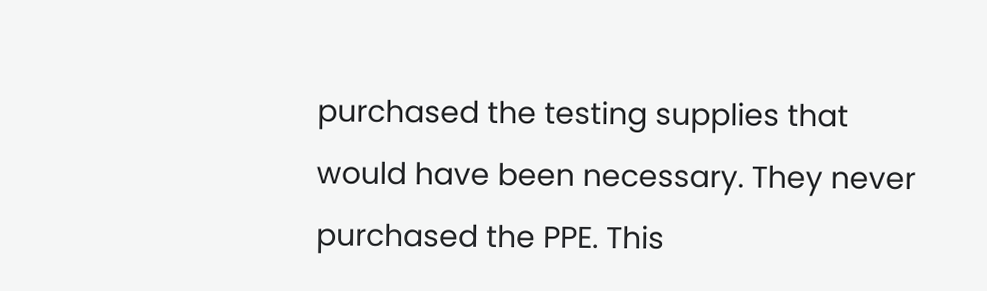purchased the testing supplies that would have been necessary. They never purchased the PPE. This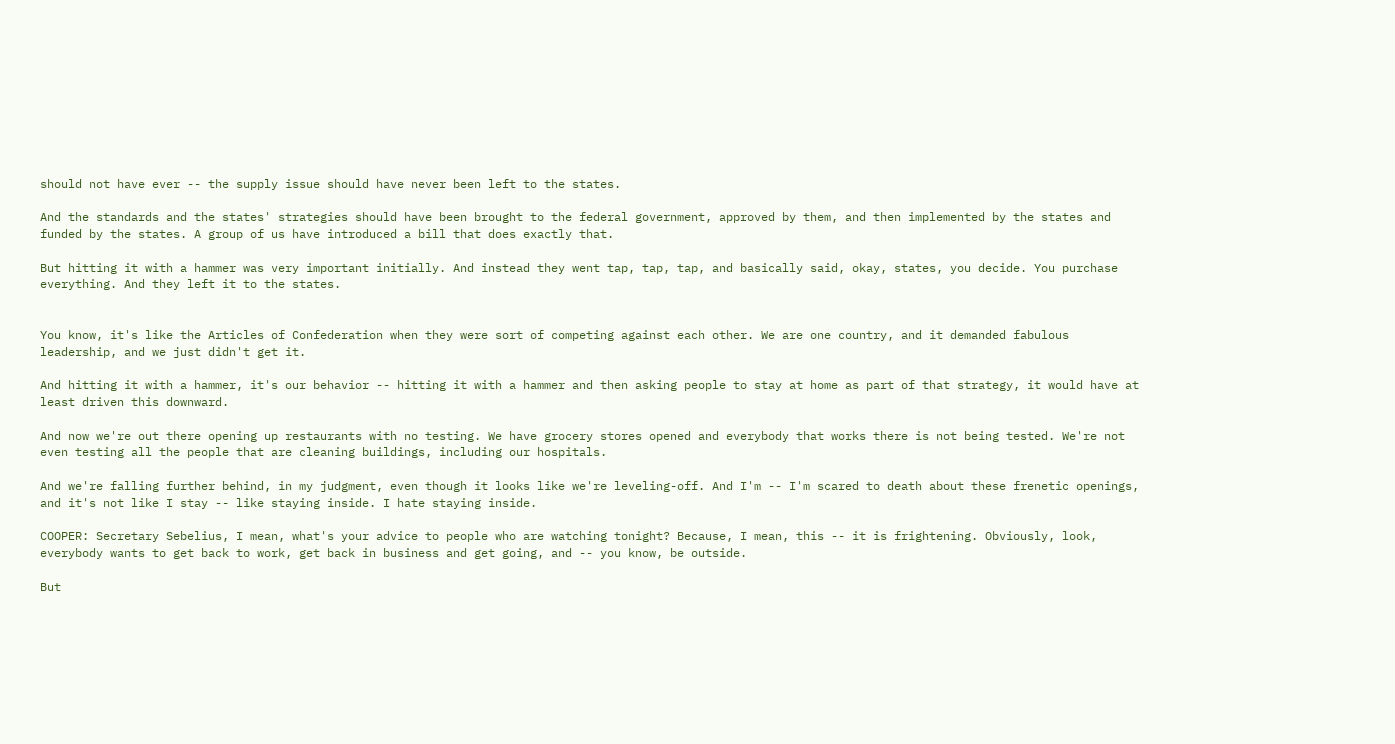should not have ever -- the supply issue should have never been left to the states.

And the standards and the states' strategies should have been brought to the federal government, approved by them, and then implemented by the states and funded by the states. A group of us have introduced a bill that does exactly that.

But hitting it with a hammer was very important initially. And instead they went tap, tap, tap, and basically said, okay, states, you decide. You purchase everything. And they left it to the states.


You know, it's like the Articles of Confederation when they were sort of competing against each other. We are one country, and it demanded fabulous leadership, and we just didn't get it.

And hitting it with a hammer, it's our behavior -- hitting it with a hammer and then asking people to stay at home as part of that strategy, it would have at least driven this downward.

And now we're out there opening up restaurants with no testing. We have grocery stores opened and everybody that works there is not being tested. We're not even testing all the people that are cleaning buildings, including our hospitals.

And we're falling further behind, in my judgment, even though it looks like we're leveling-off. And I'm -- I'm scared to death about these frenetic openings, and it's not like I stay -- like staying inside. I hate staying inside.

COOPER: Secretary Sebelius, I mean, what's your advice to people who are watching tonight? Because, I mean, this -- it is frightening. Obviously, look, everybody wants to get back to work, get back in business and get going, and -- you know, be outside.

But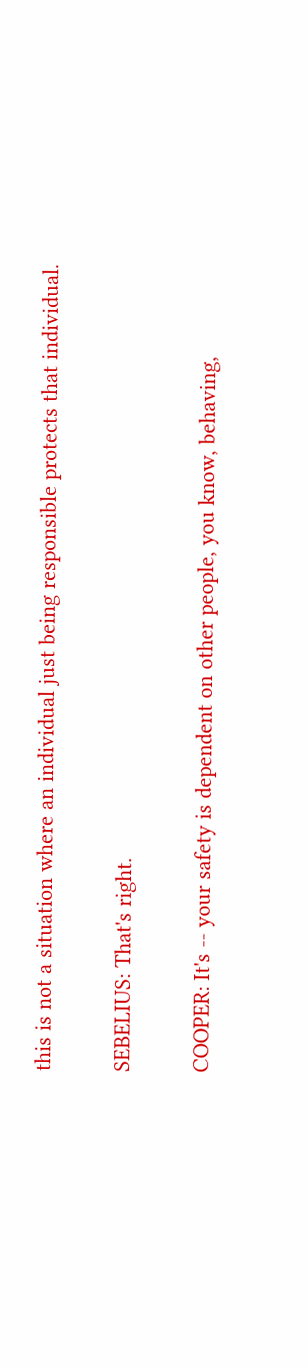this is not a situation where an individual just being responsible protects that individual.

SEBELIUS: That's right.

COOPER: It's -- your safety is dependent on other people, you know, behaving,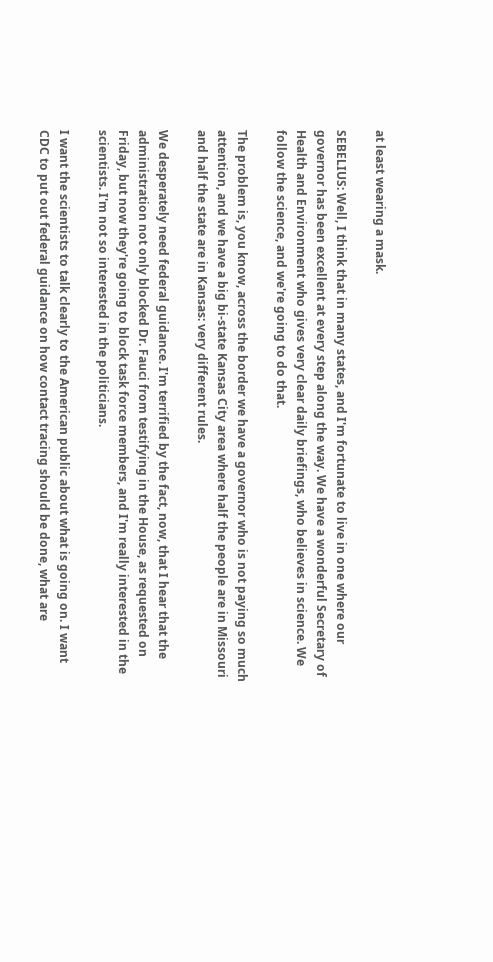at least wearing a mask.

SEBELIUS: Well, I think that in many states, and I'm fortunate to live in one where our governor has been excellent at every step along the way. We have a wonderful Secretary of Health and Environment who gives very clear daily briefings, who believes in science. We follow the science, and we're going to do that.

The problem is, you know, across the border we have a governor who is not paying so much attention, and we have a big bi-state Kansas City area where half the people are in Missouri and half the state are in Kansas: very different rules.

We desperately need federal guidance. I'm terrified by the fact, now, that I hear that the administration not only blocked Dr. Fauci from testifying in the House, as requested on Friday, but now they're going to block task force members, and I'm really interested in the scientists. I'm not so interested in the politicians.

I want the scientists to talk clearly to the American public about what is going on. I want CDC to put out federal guidance on how contact tracing should be done, what are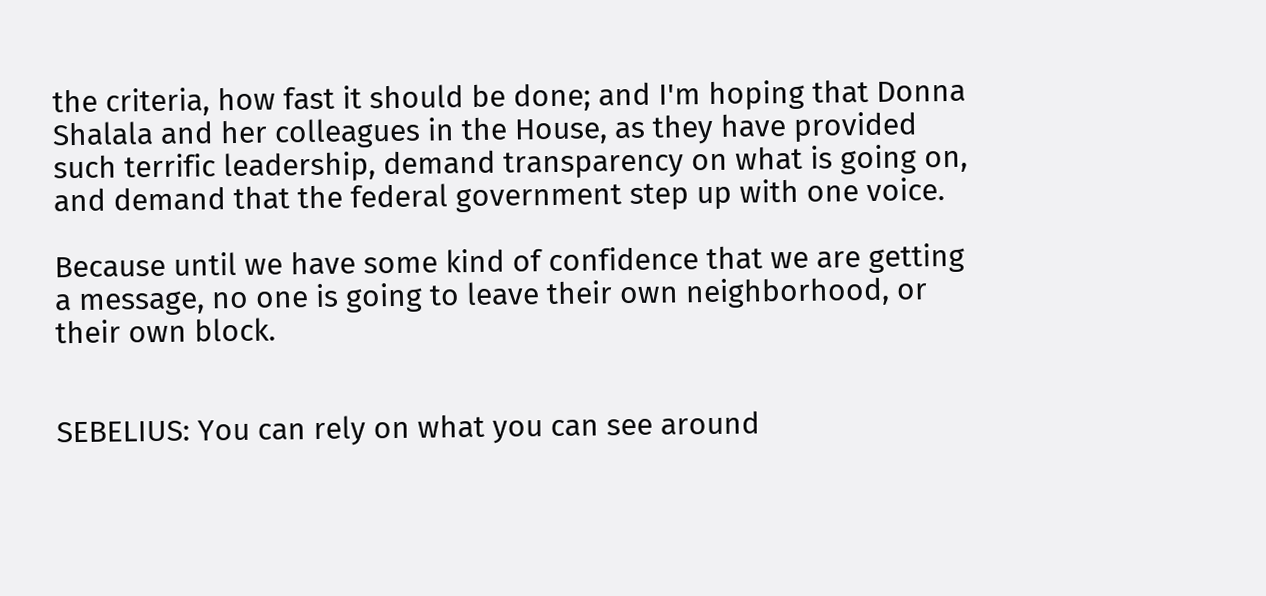the criteria, how fast it should be done; and I'm hoping that Donna Shalala and her colleagues in the House, as they have provided such terrific leadership, demand transparency on what is going on, and demand that the federal government step up with one voice.

Because until we have some kind of confidence that we are getting a message, no one is going to leave their own neighborhood, or their own block.


SEBELIUS: You can rely on what you can see around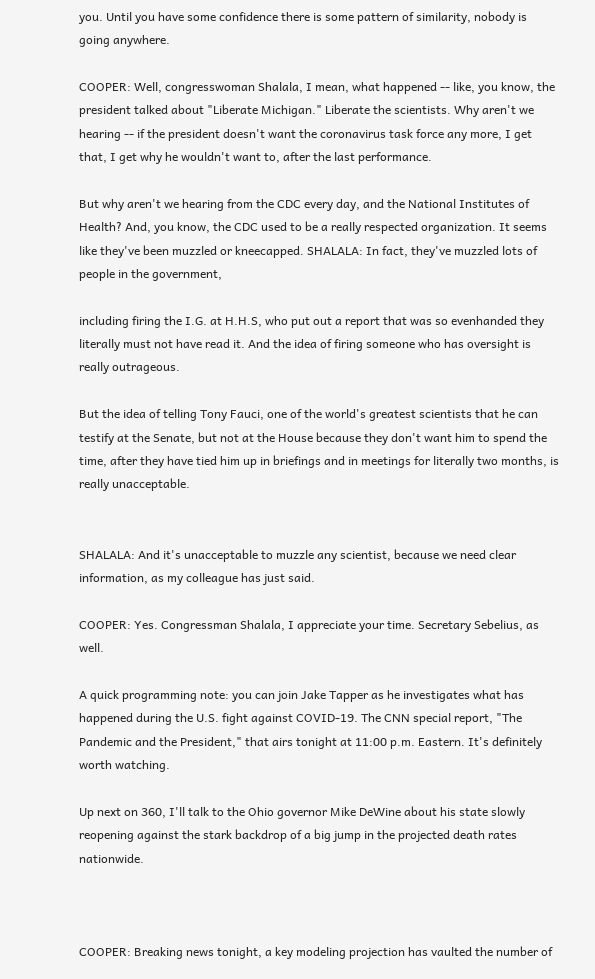you. Until you have some confidence there is some pattern of similarity, nobody is going anywhere.

COOPER: Well, congresswoman Shalala, I mean, what happened -- like, you know, the president talked about "Liberate Michigan." Liberate the scientists. Why aren't we hearing -- if the president doesn't want the coronavirus task force any more, I get that, I get why he wouldn't want to, after the last performance.

But why aren't we hearing from the CDC every day, and the National Institutes of Health? And, you know, the CDC used to be a really respected organization. It seems like they've been muzzled or kneecapped. SHALALA: In fact, they've muzzled lots of people in the government,

including firing the I.G. at H.H.S, who put out a report that was so evenhanded they literally must not have read it. And the idea of firing someone who has oversight is really outrageous.

But the idea of telling Tony Fauci, one of the world's greatest scientists that he can testify at the Senate, but not at the House because they don't want him to spend the time, after they have tied him up in briefings and in meetings for literally two months, is really unacceptable.


SHALALA: And it's unacceptable to muzzle any scientist, because we need clear information, as my colleague has just said.

COOPER: Yes. Congressman Shalala, I appreciate your time. Secretary Sebelius, as well.

A quick programming note: you can join Jake Tapper as he investigates what has happened during the U.S. fight against COVID-19. The CNN special report, "The Pandemic and the President," that airs tonight at 11:00 p.m. Eastern. It's definitely worth watching.

Up next on 360, I'll talk to the Ohio governor Mike DeWine about his state slowly reopening against the stark backdrop of a big jump in the projected death rates nationwide.



COOPER: Breaking news tonight, a key modeling projection has vaulted the number of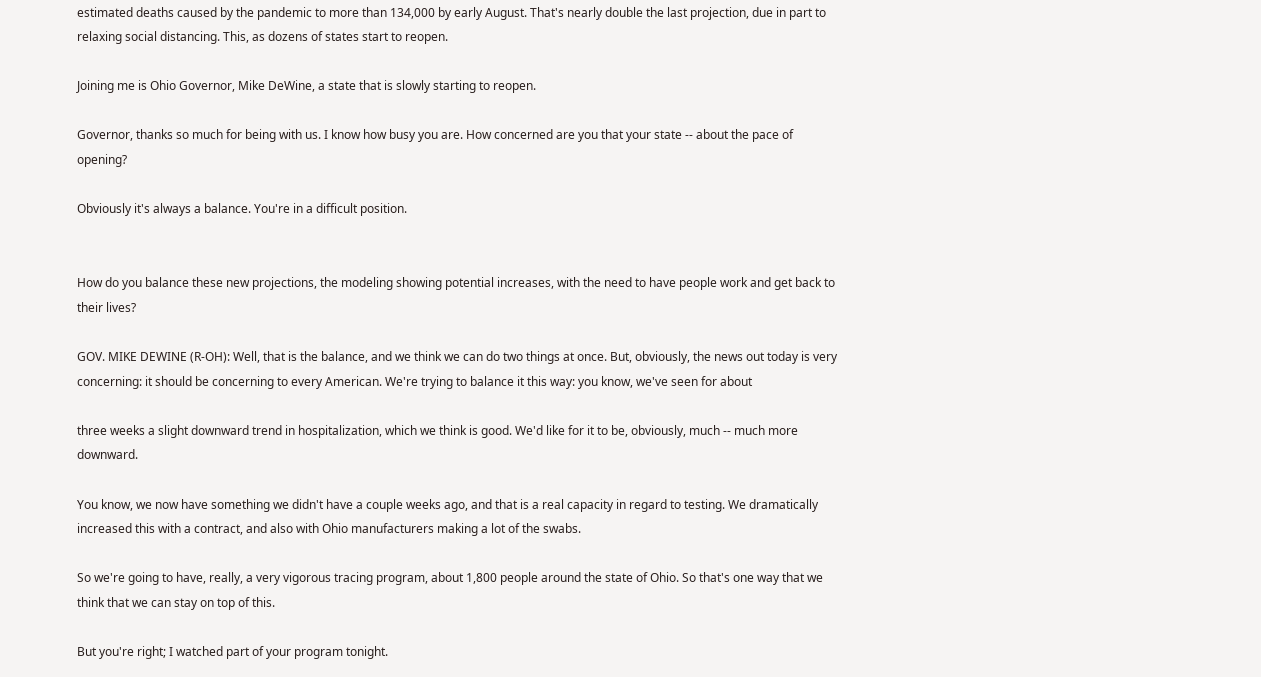estimated deaths caused by the pandemic to more than 134,000 by early August. That's nearly double the last projection, due in part to relaxing social distancing. This, as dozens of states start to reopen.

Joining me is Ohio Governor, Mike DeWine, a state that is slowly starting to reopen.

Governor, thanks so much for being with us. I know how busy you are. How concerned are you that your state -- about the pace of opening?

Obviously it's always a balance. You're in a difficult position.


How do you balance these new projections, the modeling showing potential increases, with the need to have people work and get back to their lives?

GOV. MIKE DEWINE (R-OH): Well, that is the balance, and we think we can do two things at once. But, obviously, the news out today is very concerning: it should be concerning to every American. We're trying to balance it this way: you know, we've seen for about

three weeks a slight downward trend in hospitalization, which we think is good. We'd like for it to be, obviously, much -- much more downward.

You know, we now have something we didn't have a couple weeks ago, and that is a real capacity in regard to testing. We dramatically increased this with a contract, and also with Ohio manufacturers making a lot of the swabs.

So we're going to have, really, a very vigorous tracing program, about 1,800 people around the state of Ohio. So that's one way that we think that we can stay on top of this.

But you're right; I watched part of your program tonight.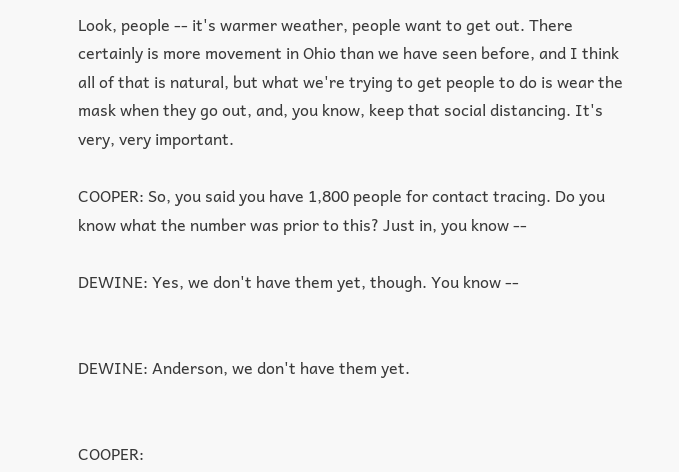Look, people -- it's warmer weather, people want to get out. There certainly is more movement in Ohio than we have seen before, and I think all of that is natural, but what we're trying to get people to do is wear the mask when they go out, and, you know, keep that social distancing. It's very, very important.

COOPER: So, you said you have 1,800 people for contact tracing. Do you know what the number was prior to this? Just in, you know --

DEWINE: Yes, we don't have them yet, though. You know --


DEWINE: Anderson, we don't have them yet.


COOPER: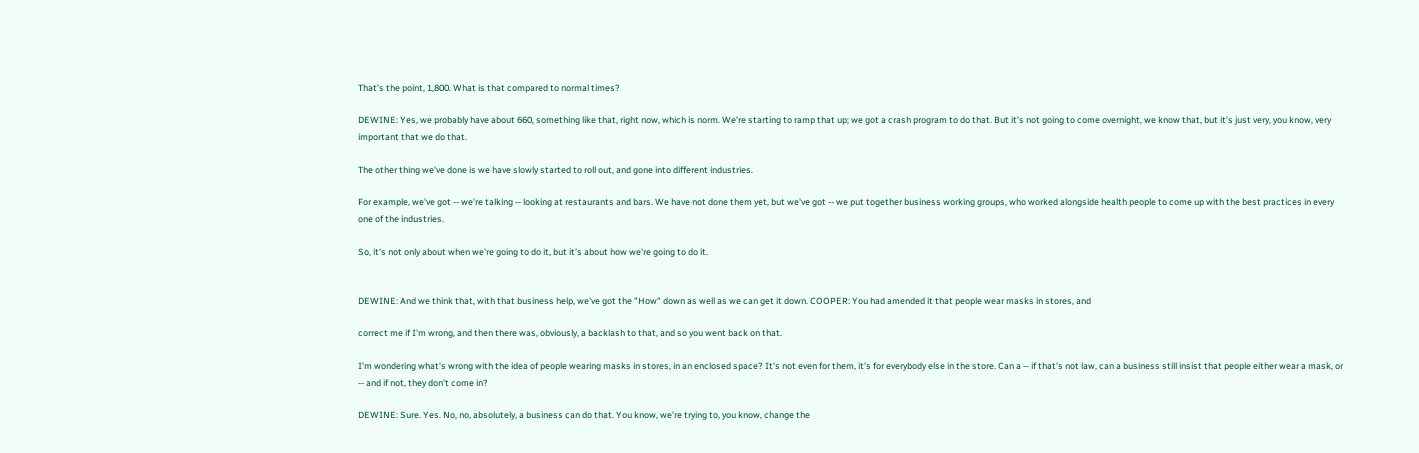That's the point, 1,800. What is that compared to normal times?

DEWINE: Yes, we probably have about 660, something like that, right now, which is norm. We're starting to ramp that up; we got a crash program to do that. But it's not going to come overnight, we know that, but it's just very, you know, very important that we do that.

The other thing we've done is we have slowly started to roll out, and gone into different industries.

For example, we've got -- we're talking -- looking at restaurants and bars. We have not done them yet, but we've got -- we put together business working groups, who worked alongside health people to come up with the best practices in every one of the industries.

So, it's not only about when we're going to do it, but it's about how we're going to do it.


DEWINE: And we think that, with that business help, we've got the "How" down as well as we can get it down. COOPER: You had amended it that people wear masks in stores, and

correct me if I'm wrong, and then there was, obviously, a backlash to that, and so you went back on that.

I'm wondering what's wrong with the idea of people wearing masks in stores, in an enclosed space? It's not even for them, it's for everybody else in the store. Can a -- if that's not law, can a business still insist that people either wear a mask, or -- and if not, they don't come in?

DEWINE: Sure. Yes. No, no, absolutely, a business can do that. You know, we're trying to, you know, change the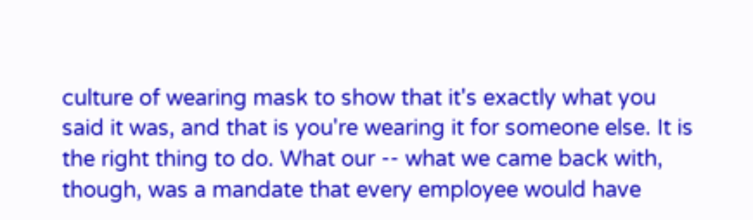culture of wearing mask to show that it's exactly what you said it was, and that is you're wearing it for someone else. It is the right thing to do. What our -- what we came back with, though, was a mandate that every employee would have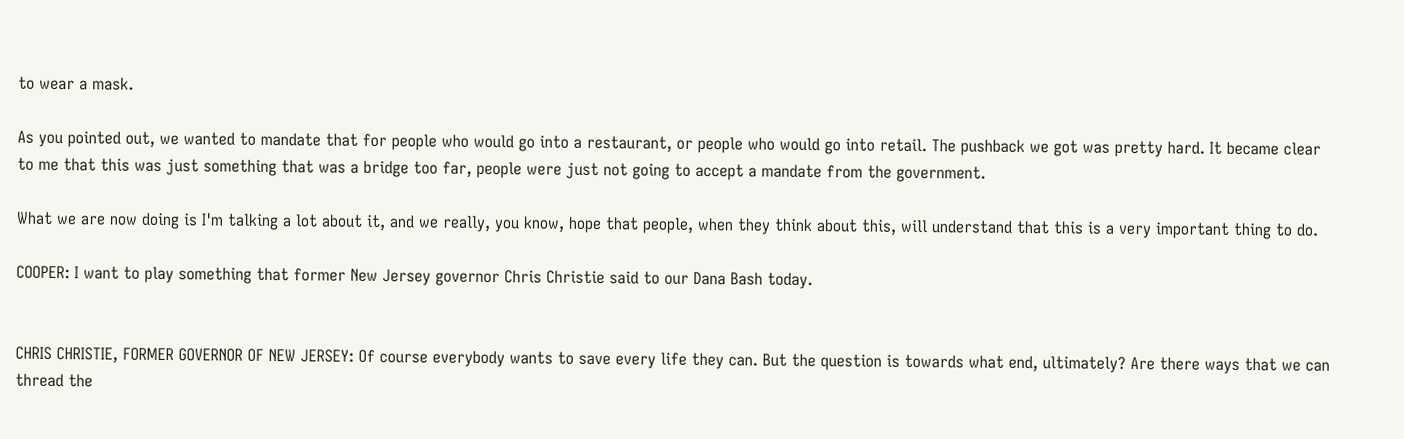to wear a mask.

As you pointed out, we wanted to mandate that for people who would go into a restaurant, or people who would go into retail. The pushback we got was pretty hard. It became clear to me that this was just something that was a bridge too far, people were just not going to accept a mandate from the government.

What we are now doing is I'm talking a lot about it, and we really, you know, hope that people, when they think about this, will understand that this is a very important thing to do.

COOPER: I want to play something that former New Jersey governor Chris Christie said to our Dana Bash today.


CHRIS CHRISTIE, FORMER GOVERNOR OF NEW JERSEY: Of course everybody wants to save every life they can. But the question is towards what end, ultimately? Are there ways that we can thread the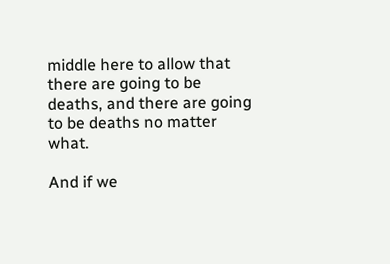middle here to allow that there are going to be deaths, and there are going to be deaths no matter what.

And if we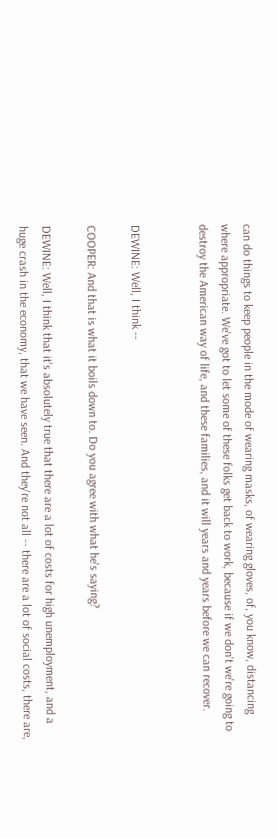can do things to keep people in the mode of wearing masks, of wearing gloves, of, you know, distancing where appropriate. We've got to let some of these folks get back to work, because if we don't we're going to destroy the American way of life, and these families, and it will years and years before we can recover.


DEWINE: Well, I think --

COOPER: And that is what it boils down to. Do you agree with what he's saying?

DEWINE: Well, I think that it's absolutely true that there are a lot of costs for high unemployment, and a huge crash in the economy, that we have seen. And they're not all -- there are a lot of social costs, there are,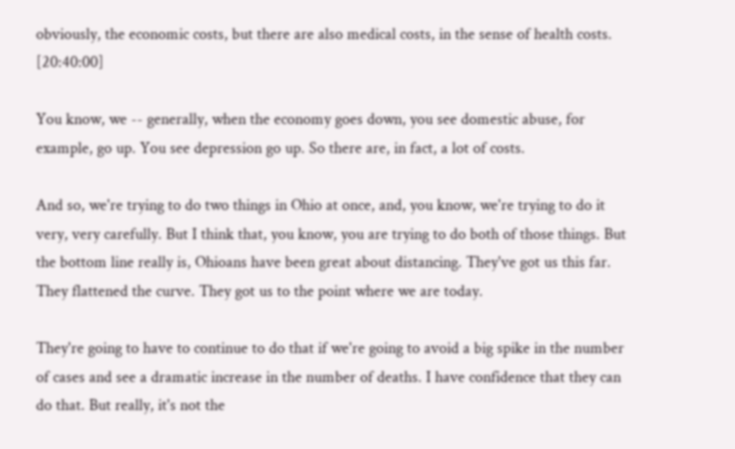obviously, the economic costs, but there are also medical costs, in the sense of health costs. [20:40:00]

You know, we -- generally, when the economy goes down, you see domestic abuse, for example, go up. You see depression go up. So there are, in fact, a lot of costs.

And so, we're trying to do two things in Ohio at once, and, you know, we're trying to do it very, very carefully. But I think that, you know, you are trying to do both of those things. But the bottom line really is, Ohioans have been great about distancing. They've got us this far. They flattened the curve. They got us to the point where we are today.

They're going to have to continue to do that if we're going to avoid a big spike in the number of cases and see a dramatic increase in the number of deaths. I have confidence that they can do that. But really, it's not the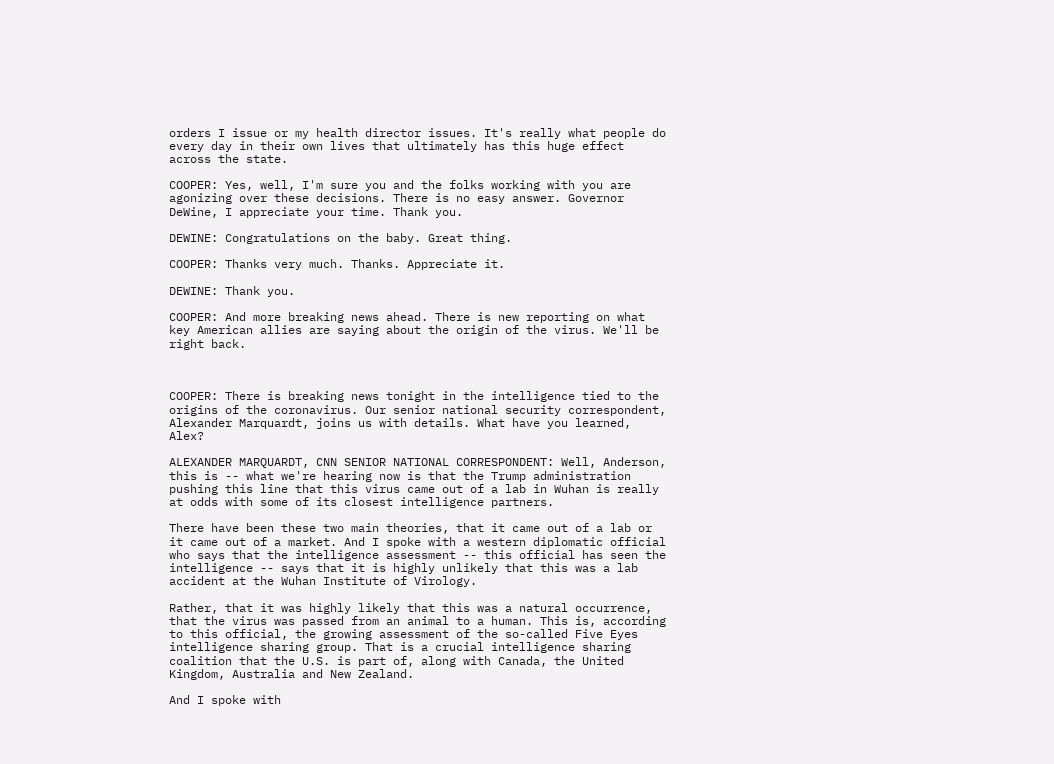orders I issue or my health director issues. It's really what people do every day in their own lives that ultimately has this huge effect across the state.

COOPER: Yes, well, I'm sure you and the folks working with you are agonizing over these decisions. There is no easy answer. Governor DeWine, I appreciate your time. Thank you.

DEWINE: Congratulations on the baby. Great thing.

COOPER: Thanks very much. Thanks. Appreciate it.

DEWINE: Thank you.

COOPER: And more breaking news ahead. There is new reporting on what key American allies are saying about the origin of the virus. We'll be right back.



COOPER: There is breaking news tonight in the intelligence tied to the origins of the coronavirus. Our senior national security correspondent, Alexander Marquardt, joins us with details. What have you learned, Alex?

ALEXANDER MARQUARDT, CNN SENIOR NATIONAL CORRESPONDENT: Well, Anderson, this is -- what we're hearing now is that the Trump administration pushing this line that this virus came out of a lab in Wuhan is really at odds with some of its closest intelligence partners.

There have been these two main theories, that it came out of a lab or it came out of a market. And I spoke with a western diplomatic official who says that the intelligence assessment -- this official has seen the intelligence -- says that it is highly unlikely that this was a lab accident at the Wuhan Institute of Virology.

Rather, that it was highly likely that this was a natural occurrence, that the virus was passed from an animal to a human. This is, according to this official, the growing assessment of the so-called Five Eyes intelligence sharing group. That is a crucial intelligence sharing coalition that the U.S. is part of, along with Canada, the United Kingdom, Australia and New Zealand.

And I spoke with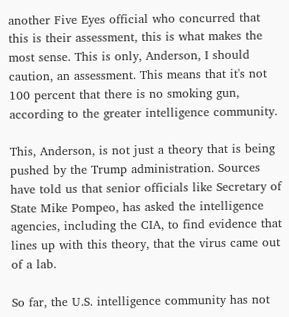another Five Eyes official who concurred that this is their assessment, this is what makes the most sense. This is only, Anderson, I should caution, an assessment. This means that it's not 100 percent that there is no smoking gun, according to the greater intelligence community.

This, Anderson, is not just a theory that is being pushed by the Trump administration. Sources have told us that senior officials like Secretary of State Mike Pompeo, has asked the intelligence agencies, including the CIA, to find evidence that lines up with this theory, that the virus came out of a lab.

So far, the U.S. intelligence community has not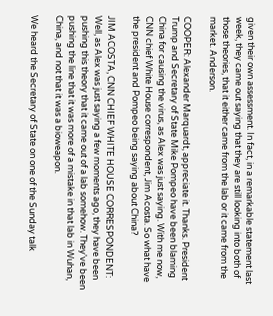given their own assessment. In fact, in a remarkable statement last week, they came out saying that they are still looking into both of those theories, that it either came from the lab or it came from the market. Anderson.

COOPER: Alexander Marquardt, appreciate it. Thanks. President Trump and Secretary of State Mike Pompeo have been blaming China for causing the virus, as Alex was just saying. With me now, CNN chief White House correspondent, Jim Acosta. So what have the president and Pompeo being saying about China?

JIM ACOSTA, CNN CHIEF WHITE HOUSE CORRESPONDENT: Well, as Alex was just saying a few moments ago, they have been pushing this theory that it came out of a lab somehow. They've been pushing the line that it was more of a mistake in that lab in Wuhan, China, and not that it was a bioweapon.

We heard the Secretary of State on one of the Sunday talk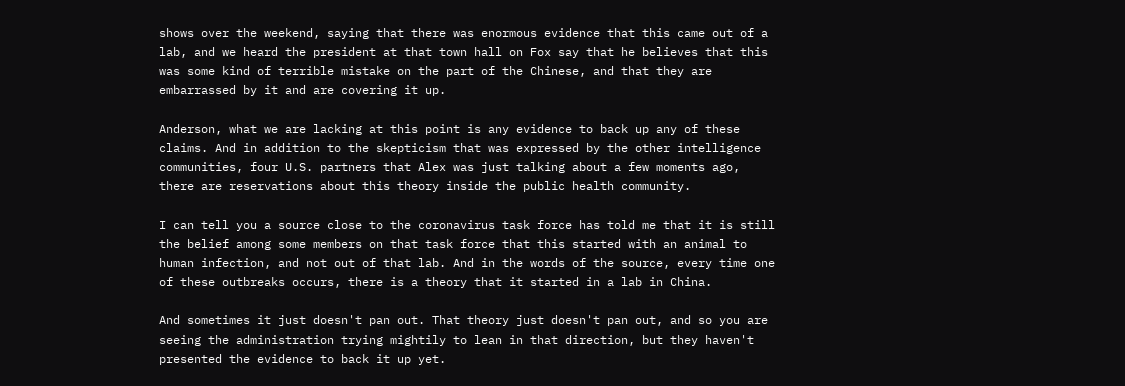shows over the weekend, saying that there was enormous evidence that this came out of a lab, and we heard the president at that town hall on Fox say that he believes that this was some kind of terrible mistake on the part of the Chinese, and that they are embarrassed by it and are covering it up.

Anderson, what we are lacking at this point is any evidence to back up any of these claims. And in addition to the skepticism that was expressed by the other intelligence communities, four U.S. partners that Alex was just talking about a few moments ago, there are reservations about this theory inside the public health community.

I can tell you a source close to the coronavirus task force has told me that it is still the belief among some members on that task force that this started with an animal to human infection, and not out of that lab. And in the words of the source, every time one of these outbreaks occurs, there is a theory that it started in a lab in China.

And sometimes it just doesn't pan out. That theory just doesn't pan out, and so you are seeing the administration trying mightily to lean in that direction, but they haven't presented the evidence to back it up yet.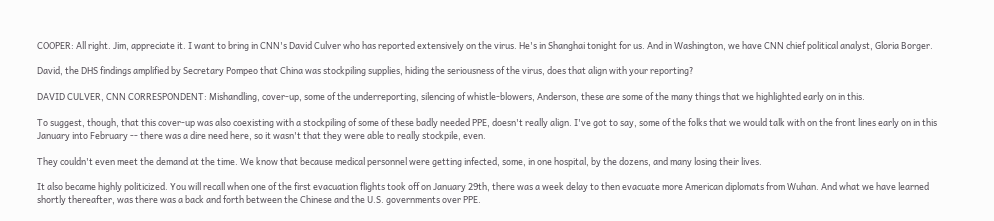COOPER: All right. Jim, appreciate it. I want to bring in CNN's David Culver who has reported extensively on the virus. He's in Shanghai tonight for us. And in Washington, we have CNN chief political analyst, Gloria Borger.

David, the DHS findings amplified by Secretary Pompeo that China was stockpiling supplies, hiding the seriousness of the virus, does that align with your reporting?

DAVID CULVER, CNN CORRESPONDENT: Mishandling, cover-up, some of the underreporting, silencing of whistle-blowers, Anderson, these are some of the many things that we highlighted early on in this.

To suggest, though, that this cover-up was also coexisting with a stockpiling of some of these badly needed PPE, doesn't really align. I've got to say, some of the folks that we would talk with on the front lines early on in this January into February -- there was a dire need here, so it wasn't that they were able to really stockpile, even.

They couldn't even meet the demand at the time. We know that because medical personnel were getting infected, some, in one hospital, by the dozens, and many losing their lives.

It also became highly politicized. You will recall when one of the first evacuation flights took off on January 29th, there was a week delay to then evacuate more American diplomats from Wuhan. And what we have learned shortly thereafter, was there was a back and forth between the Chinese and the U.S. governments over PPE.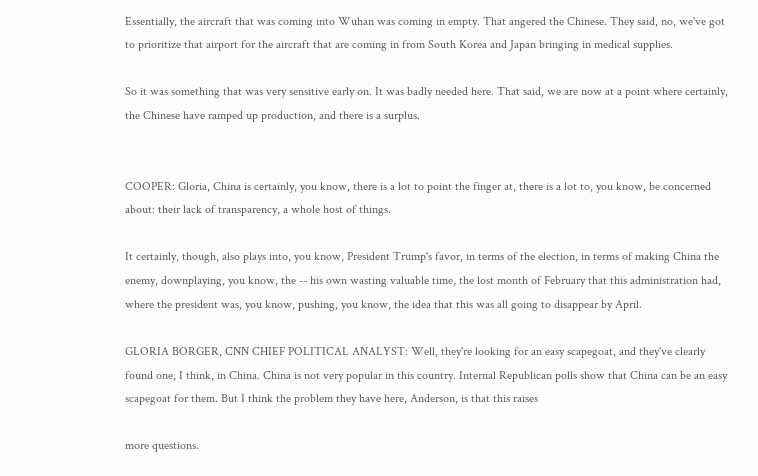Essentially, the aircraft that was coming into Wuhan was coming in empty. That angered the Chinese. They said, no, we've got to prioritize that airport for the aircraft that are coming in from South Korea and Japan bringing in medical supplies.

So it was something that was very sensitive early on. It was badly needed here. That said, we are now at a point where certainly, the Chinese have ramped up production, and there is a surplus.


COOPER: Gloria, China is certainly, you know, there is a lot to point the finger at, there is a lot to, you know, be concerned about: their lack of transparency, a whole host of things.

It certainly, though, also plays into, you know, President Trump's favor, in terms of the election, in terms of making China the enemy, downplaying, you know, the -- his own wasting valuable time, the lost month of February that this administration had, where the president was, you know, pushing, you know, the idea that this was all going to disappear by April.

GLORIA BORGER, CNN CHIEF POLITICAL ANALYST: Well, they're looking for an easy scapegoat, and they've clearly found one, I think, in China. China is not very popular in this country. Internal Republican polls show that China can be an easy scapegoat for them. But I think the problem they have here, Anderson, is that this raises

more questions.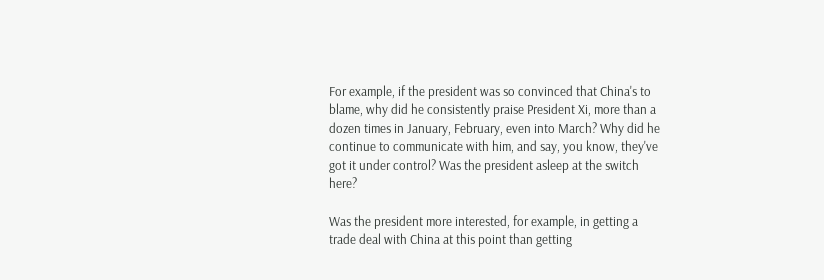For example, if the president was so convinced that China's to blame, why did he consistently praise President Xi, more than a dozen times in January, February, even into March? Why did he continue to communicate with him, and say, you know, they've got it under control? Was the president asleep at the switch here?

Was the president more interested, for example, in getting a trade deal with China at this point than getting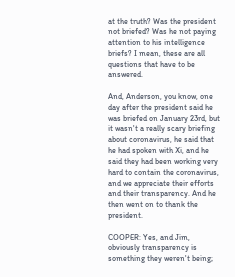at the truth? Was the president not briefed? Was he not paying attention to his intelligence briefs? I mean, these are all questions that have to be answered.

And, Anderson, you know, one day after the president said he was briefed on January 23rd, but it wasn't a really scary briefing about coronavirus, he said that he had spoken with Xi, and he said they had been working very hard to contain the coronavirus, and we appreciate their efforts and their transparency. And he then went on to thank the president.

COOPER: Yes, and Jim, obviously transparency is something they weren't being;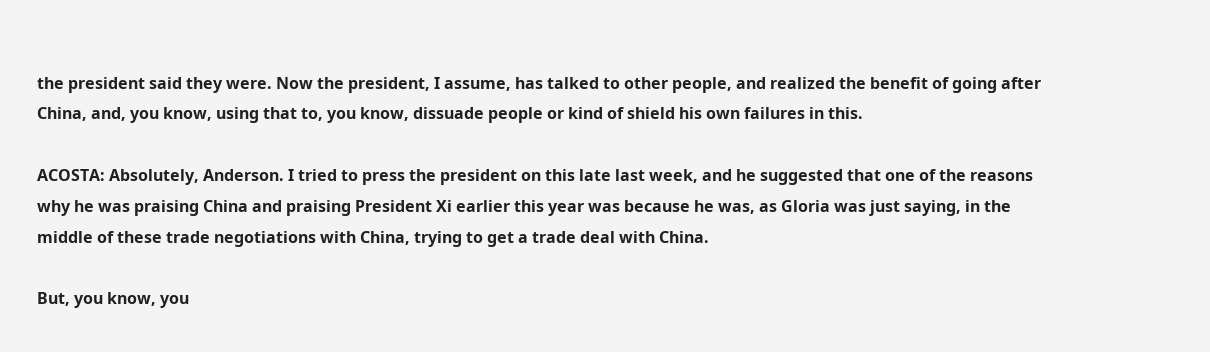the president said they were. Now the president, I assume, has talked to other people, and realized the benefit of going after China, and, you know, using that to, you know, dissuade people or kind of shield his own failures in this.

ACOSTA: Absolutely, Anderson. I tried to press the president on this late last week, and he suggested that one of the reasons why he was praising China and praising President Xi earlier this year was because he was, as Gloria was just saying, in the middle of these trade negotiations with China, trying to get a trade deal with China.

But, you know, you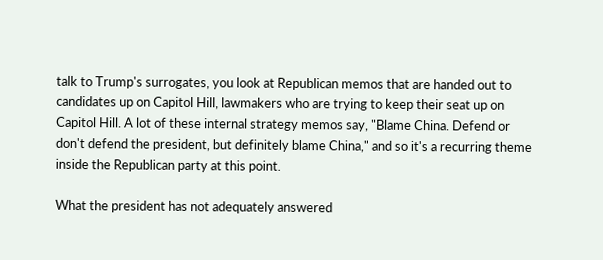talk to Trump's surrogates, you look at Republican memos that are handed out to candidates up on Capitol Hill, lawmakers who are trying to keep their seat up on Capitol Hill. A lot of these internal strategy memos say, "Blame China. Defend or don't defend the president, but definitely blame China," and so it's a recurring theme inside the Republican party at this point.

What the president has not adequately answered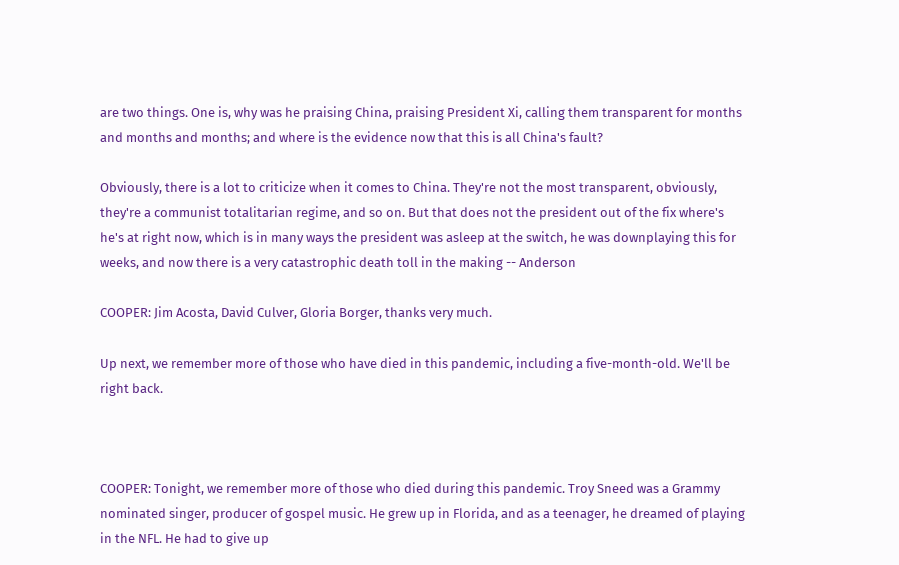are two things. One is, why was he praising China, praising President Xi, calling them transparent for months and months and months; and where is the evidence now that this is all China's fault?

Obviously, there is a lot to criticize when it comes to China. They're not the most transparent, obviously, they're a communist totalitarian regime, and so on. But that does not the president out of the fix where's he's at right now, which is in many ways the president was asleep at the switch, he was downplaying this for weeks, and now there is a very catastrophic death toll in the making -- Anderson

COOPER: Jim Acosta, David Culver, Gloria Borger, thanks very much.

Up next, we remember more of those who have died in this pandemic, including a five-month-old. We'll be right back.



COOPER: Tonight, we remember more of those who died during this pandemic. Troy Sneed was a Grammy nominated singer, producer of gospel music. He grew up in Florida, and as a teenager, he dreamed of playing in the NFL. He had to give up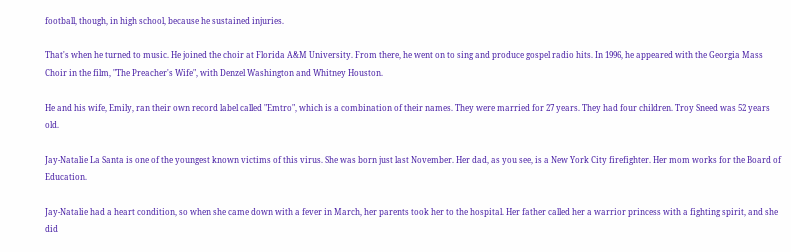football, though, in high school, because he sustained injuries.

That's when he turned to music. He joined the choir at Florida A&M University. From there, he went on to sing and produce gospel radio hits. In 1996, he appeared with the Georgia Mass Choir in the film, "The Preacher's Wife", with Denzel Washington and Whitney Houston.

He and his wife, Emily, ran their own record label called "Emtro", which is a combination of their names. They were married for 27 years. They had four children. Troy Sneed was 52 years old.

Jay-Natalie La Santa is one of the youngest known victims of this virus. She was born just last November. Her dad, as you see, is a New York City firefighter. Her mom works for the Board of Education.

Jay-Natalie had a heart condition, so when she came down with a fever in March, her parents took her to the hospital. Her father called her a warrior princess with a fighting spirit, and she did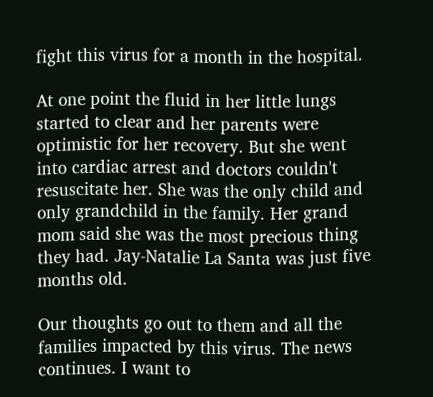fight this virus for a month in the hospital.

At one point the fluid in her little lungs started to clear and her parents were optimistic for her recovery. But she went into cardiac arrest and doctors couldn't resuscitate her. She was the only child and only grandchild in the family. Her grand mom said she was the most precious thing they had. Jay-Natalie La Santa was just five months old.

Our thoughts go out to them and all the families impacted by this virus. The news continues. I want to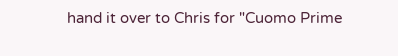hand it over to Chris for "Cuomo Prime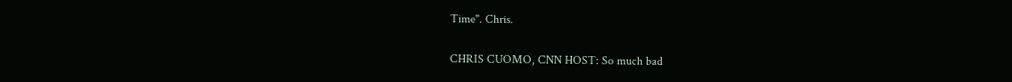Time". Chris.

CHRIS CUOMO, CNN HOST: So much bad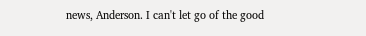news, Anderson. I can't let go of the good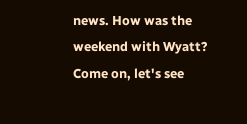news. How was the weekend with Wyatt? Come on, let's see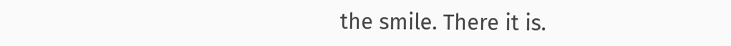the smile. There it is.